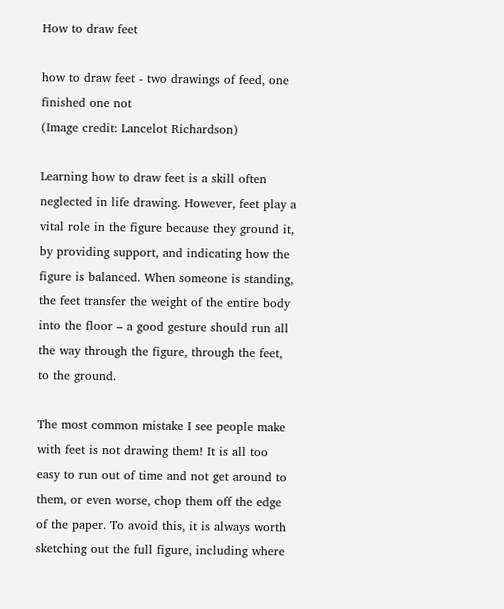How to draw feet

how to draw feet - two drawings of feed, one finished one not
(Image credit: Lancelot Richardson)

Learning how to draw feet is a skill often neglected in life drawing. However, feet play a vital role in the figure because they ground it, by providing support, and indicating how the figure is balanced. When someone is standing, the feet transfer the weight of the entire body into the floor – a good gesture should run all the way through the figure, through the feet, to the ground.

The most common mistake I see people make with feet is not drawing them! It is all too easy to run out of time and not get around to them, or even worse, chop them off the edge of the paper. To avoid this, it is always worth sketching out the full figure, including where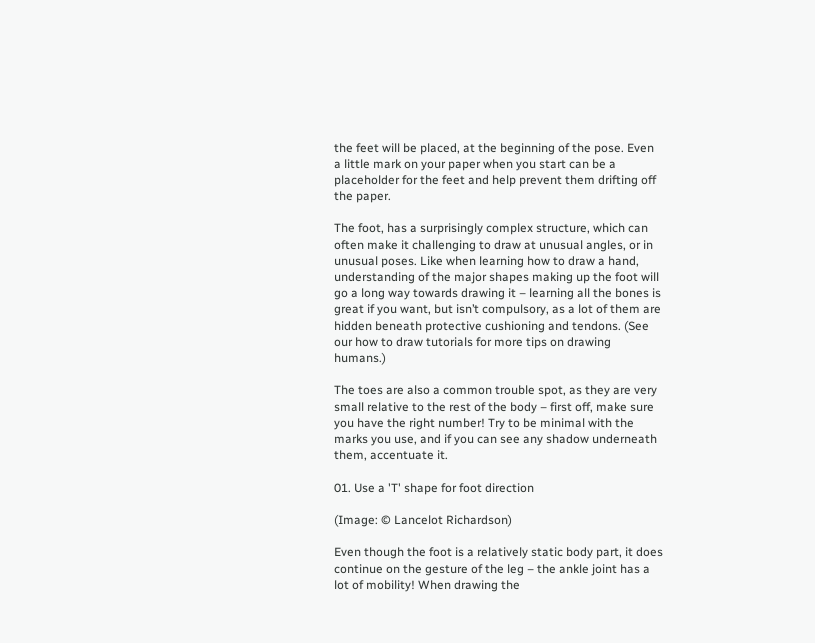the feet will be placed, at the beginning of the pose. Even a little mark on your paper when you start can be a placeholder for the feet and help prevent them drifting off the paper.

The foot, has a surprisingly complex structure, which can often make it challenging to draw at unusual angles, or in unusual poses. Like when learning how to draw a hand, understanding of the major shapes making up the foot will go a long way towards drawing it – learning all the bones is great if you want, but isn’t compulsory, as a lot of them are hidden beneath protective cushioning and tendons. (See our how to draw tutorials for more tips on drawing humans.)

The toes are also a common trouble spot, as they are very small relative to the rest of the body – first off, make sure you have the right number! Try to be minimal with the marks you use, and if you can see any shadow underneath them, accentuate it.

01. Use a 'T' shape for foot direction

(Image: © Lancelot Richardson)

Even though the foot is a relatively static body part, it does continue on the gesture of the leg – the ankle joint has a lot of mobility! When drawing the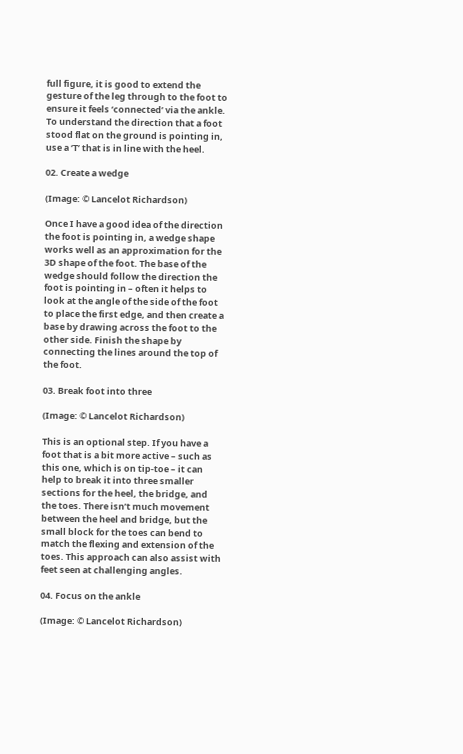full figure, it is good to extend the gesture of the leg through to the foot to ensure it feels ‘connected’ via the ankle. To understand the direction that a foot stood flat on the ground is pointing in, use a ‘T’ that is in line with the heel.

02. Create a wedge

(Image: © Lancelot Richardson)

Once I have a good idea of the direction the foot is pointing in, a wedge shape works well as an approximation for the 3D shape of the foot. The base of the wedge should follow the direction the foot is pointing in – often it helps to look at the angle of the side of the foot to place the first edge, and then create a base by drawing across the foot to the other side. Finish the shape by connecting the lines around the top of the foot.

03. Break foot into three

(Image: © Lancelot Richardson)

This is an optional step. If you have a foot that is a bit more active – such as this one, which is on tip-toe – it can help to break it into three smaller sections for the heel, the bridge, and the toes. There isn’t much movement between the heel and bridge, but the small block for the toes can bend to match the flexing and extension of the toes. This approach can also assist with feet seen at challenging angles.

04. Focus on the ankle

(Image: © Lancelot Richardson)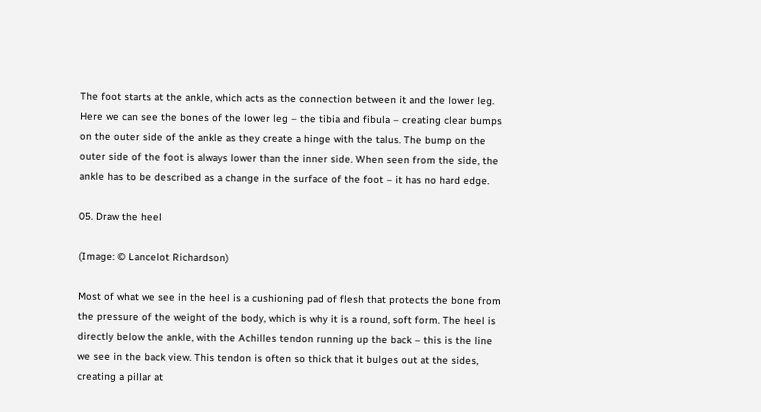The foot starts at the ankle, which acts as the connection between it and the lower leg. Here we can see the bones of the lower leg – the tibia and fibula – creating clear bumps on the outer side of the ankle as they create a hinge with the talus. The bump on the outer side of the foot is always lower than the inner side. When seen from the side, the ankle has to be described as a change in the surface of the foot – it has no hard edge.

05. Draw the heel

(Image: © Lancelot Richardson)

Most of what we see in the heel is a cushioning pad of flesh that protects the bone from the pressure of the weight of the body, which is why it is a round, soft form. The heel is directly below the ankle, with the Achilles tendon running up the back – this is the line we see in the back view. This tendon is often so thick that it bulges out at the sides, creating a pillar at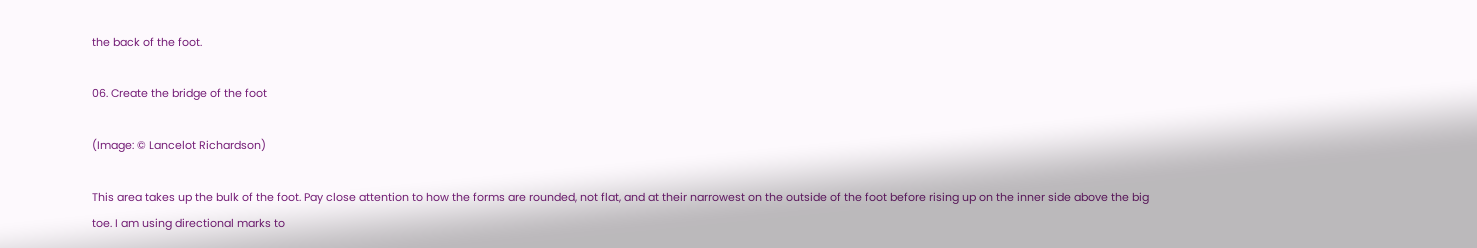the back of the foot.

06. Create the bridge of the foot

(Image: © Lancelot Richardson)

This area takes up the bulk of the foot. Pay close attention to how the forms are rounded, not flat, and at their narrowest on the outside of the foot before rising up on the inner side above the big toe. I am using directional marks to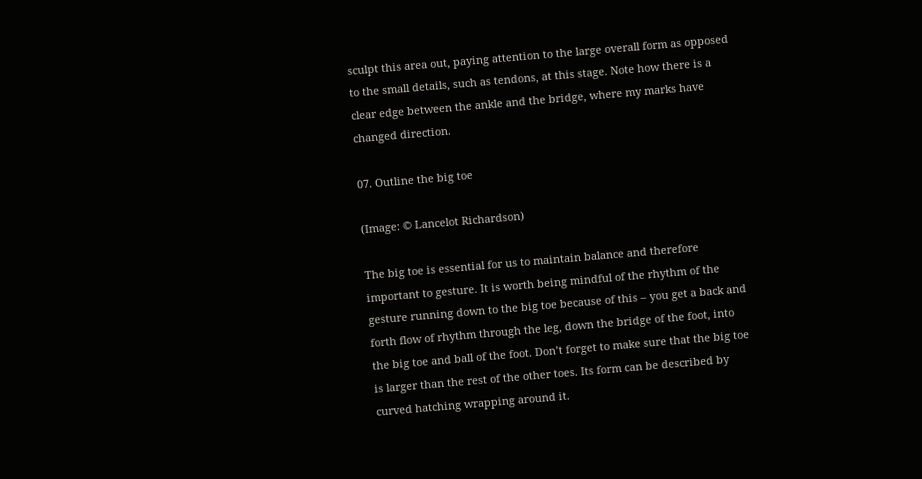sculpt this area out, paying attention to the large overall form as opposed to the small details, such as tendons, at this stage. Note how there is a clear edge between the ankle and the bridge, where my marks have changed direction.

07. Outline the big toe

(Image: © Lancelot Richardson)

The big toe is essential for us to maintain balance and therefore important to gesture. It is worth being mindful of the rhythm of the gesture running down to the big toe because of this – you get a back and forth flow of rhythm through the leg, down the bridge of the foot, into the big toe and ball of the foot. Don’t forget to make sure that the big toe is larger than the rest of the other toes. Its form can be described by curved hatching wrapping around it.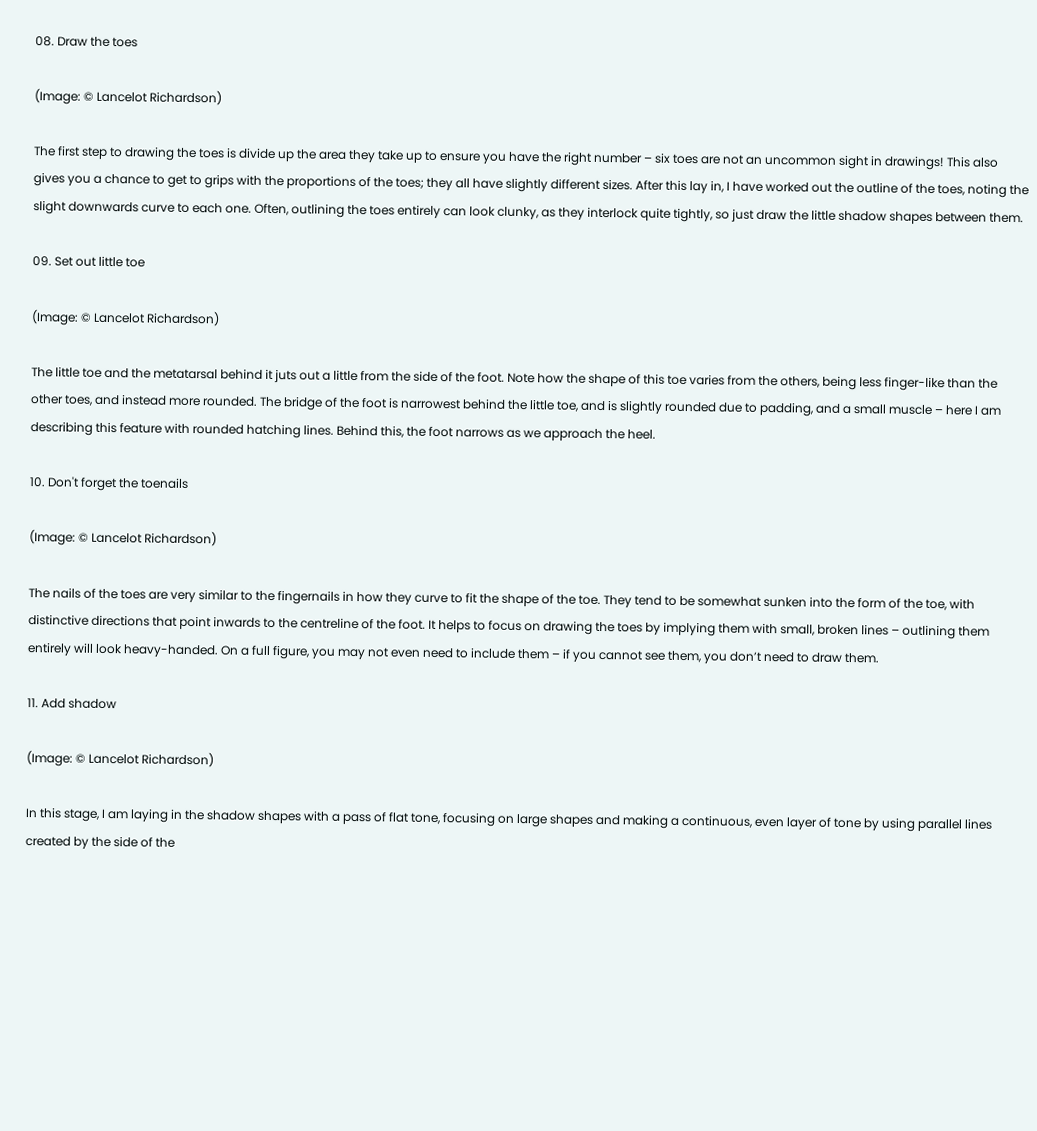08. Draw the toes

(Image: © Lancelot Richardson)

The first step to drawing the toes is divide up the area they take up to ensure you have the right number – six toes are not an uncommon sight in drawings! This also gives you a chance to get to grips with the proportions of the toes; they all have slightly different sizes. After this lay in, I have worked out the outline of the toes, noting the slight downwards curve to each one. Often, outlining the toes entirely can look clunky, as they interlock quite tightly, so just draw the little shadow shapes between them.

09. Set out little toe

(Image: © Lancelot Richardson)

The little toe and the metatarsal behind it juts out a little from the side of the foot. Note how the shape of this toe varies from the others, being less finger-like than the other toes, and instead more rounded. The bridge of the foot is narrowest behind the little toe, and is slightly rounded due to padding, and a small muscle – here I am describing this feature with rounded hatching lines. Behind this, the foot narrows as we approach the heel.

10. Don't forget the toenails

(Image: © Lancelot Richardson)

The nails of the toes are very similar to the fingernails in how they curve to fit the shape of the toe. They tend to be somewhat sunken into the form of the toe, with distinctive directions that point inwards to the centreline of the foot. It helps to focus on drawing the toes by implying them with small, broken lines – outlining them entirely will look heavy-handed. On a full figure, you may not even need to include them – if you cannot see them, you don’t need to draw them.

11. Add shadow

(Image: © Lancelot Richardson)

In this stage, I am laying in the shadow shapes with a pass of flat tone, focusing on large shapes and making a continuous, even layer of tone by using parallel lines created by the side of the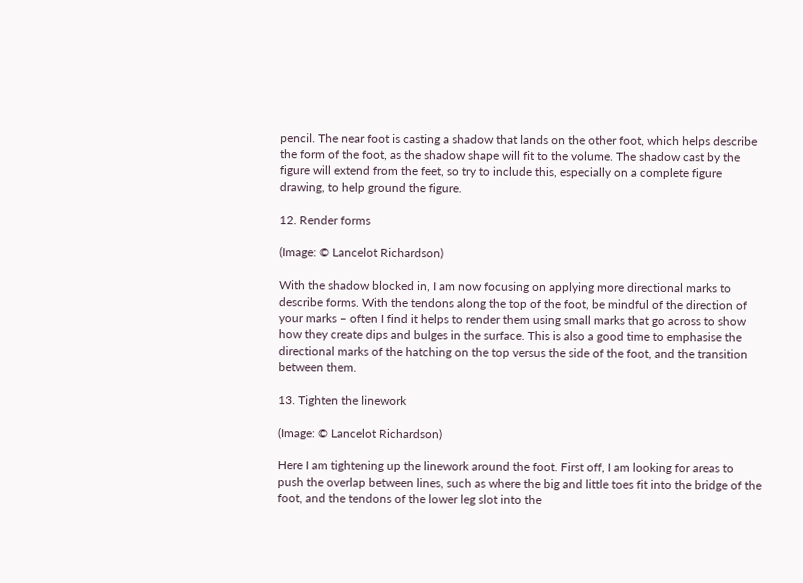pencil. The near foot is casting a shadow that lands on the other foot, which helps describe the form of the foot, as the shadow shape will fit to the volume. The shadow cast by the figure will extend from the feet, so try to include this, especially on a complete figure drawing, to help ground the figure.

12. Render forms

(Image: © Lancelot Richardson)

With the shadow blocked in, I am now focusing on applying more directional marks to describe forms. With the tendons along the top of the foot, be mindful of the direction of your marks – often I find it helps to render them using small marks that go across to show how they create dips and bulges in the surface. This is also a good time to emphasise the directional marks of the hatching on the top versus the side of the foot, and the transition between them.

13. Tighten the linework

(Image: © Lancelot Richardson)

Here I am tightening up the linework around the foot. First off, I am looking for areas to push the overlap between lines, such as where the big and little toes fit into the bridge of the foot, and the tendons of the lower leg slot into the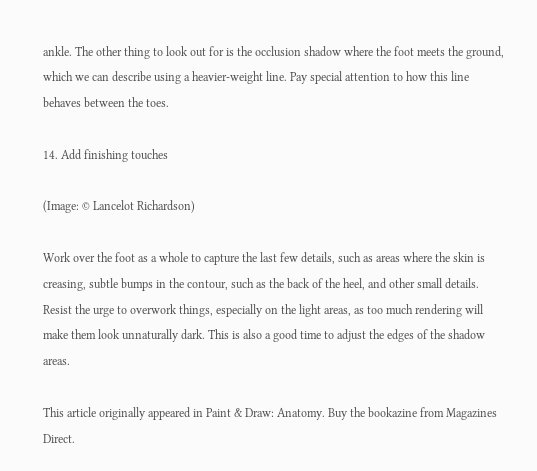ankle. The other thing to look out for is the occlusion shadow where the foot meets the ground, which we can describe using a heavier-weight line. Pay special attention to how this line behaves between the toes.

14. Add finishing touches

(Image: © Lancelot Richardson)

Work over the foot as a whole to capture the last few details, such as areas where the skin is creasing, subtle bumps in the contour, such as the back of the heel, and other small details. Resist the urge to overwork things, especially on the light areas, as too much rendering will make them look unnaturally dark. This is also a good time to adjust the edges of the shadow areas.

This article originally appeared in Paint & Draw: Anatomy. Buy the bookazine from Magazines Direct.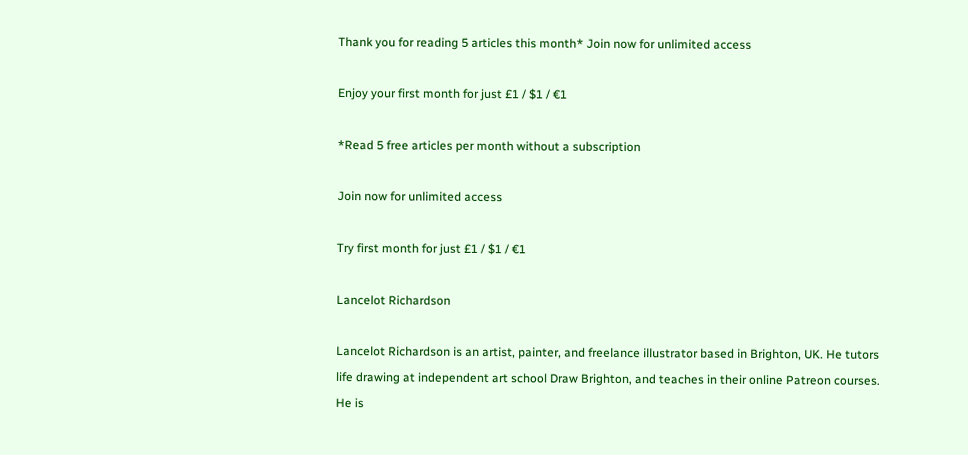Thank you for reading 5 articles this month* Join now for unlimited access

Enjoy your first month for just £1 / $1 / €1

*Read 5 free articles per month without a subscription

Join now for unlimited access

Try first month for just £1 / $1 / €1

Lancelot Richardson

Lancelot Richardson is an artist, painter, and freelance illustrator based in Brighton, UK. He tutors life drawing at independent art school Draw Brighton, and teaches in their online Patreon courses. He is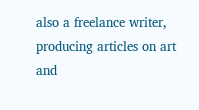also a freelance writer, producing articles on art and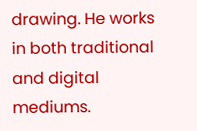drawing. He works in both traditional and digital mediums.